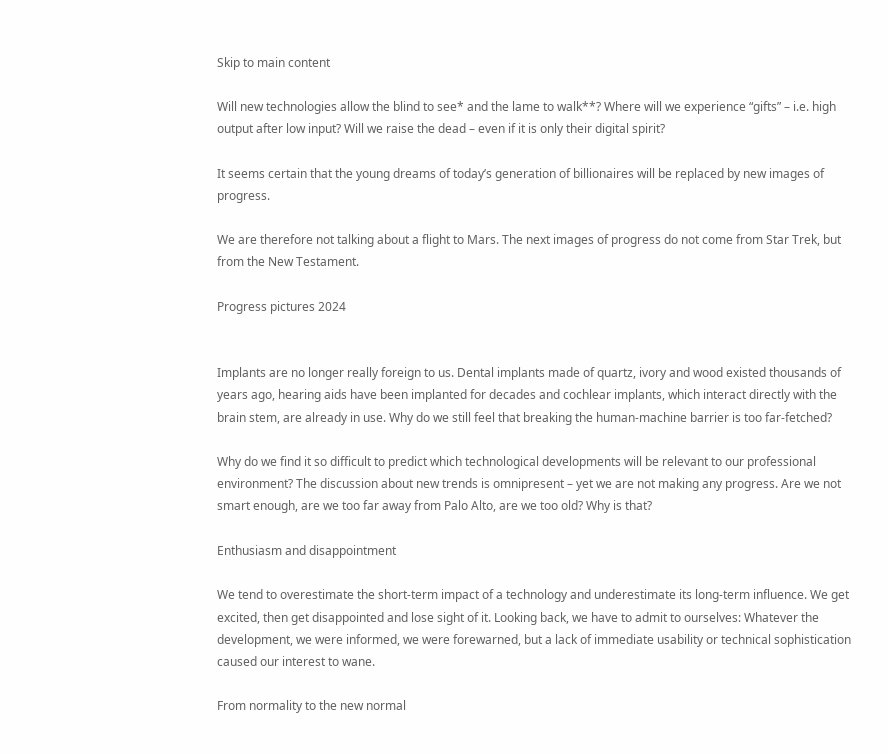Skip to main content

Will new technologies allow the blind to see* and the lame to walk**? Where will we experience “gifts” – i.e. high output after low input? Will we raise the dead – even if it is only their digital spirit?

It seems certain that the young dreams of today’s generation of billionaires will be replaced by new images of progress.

We are therefore not talking about a flight to Mars. The next images of progress do not come from Star Trek, but from the New Testament.

Progress pictures 2024


Implants are no longer really foreign to us. Dental implants made of quartz, ivory and wood existed thousands of years ago, hearing aids have been implanted for decades and cochlear implants, which interact directly with the brain stem, are already in use. Why do we still feel that breaking the human-machine barrier is too far-fetched?

Why do we find it so difficult to predict which technological developments will be relevant to our professional environment? The discussion about new trends is omnipresent – yet we are not making any progress. Are we not smart enough, are we too far away from Palo Alto, are we too old? Why is that?

Enthusiasm and disappointment

We tend to overestimate the short-term impact of a technology and underestimate its long-term influence. We get excited, then get disappointed and lose sight of it. Looking back, we have to admit to ourselves: Whatever the development, we were informed, we were forewarned, but a lack of immediate usability or technical sophistication caused our interest to wane.

From normality to the new normal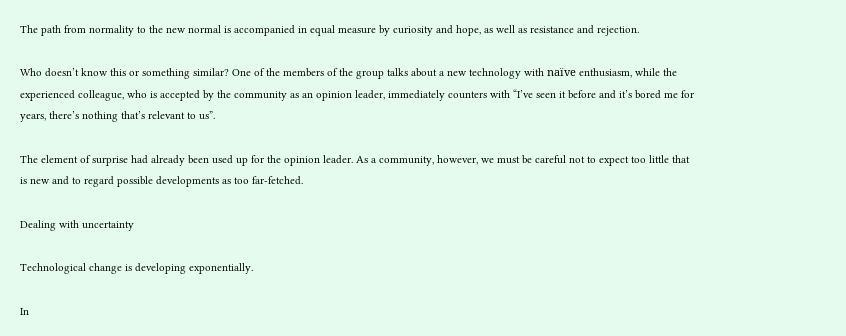The path from normality to the new normal is accompanied in equal measure by curiosity and hope, as well as resistance and rejection.

Who doesn’t know this or something similar? One of the members of the group talks about a new technology with naïve enthusiasm, while the experienced colleague, who is accepted by the community as an opinion leader, immediately counters with “I’ve seen it before and it’s bored me for years, there’s nothing that’s relevant to us”.

The element of surprise had already been used up for the opinion leader. As a community, however, we must be careful not to expect too little that is new and to regard possible developments as too far-fetched.

Dealing with uncertainty

Technological change is developing exponentially.

In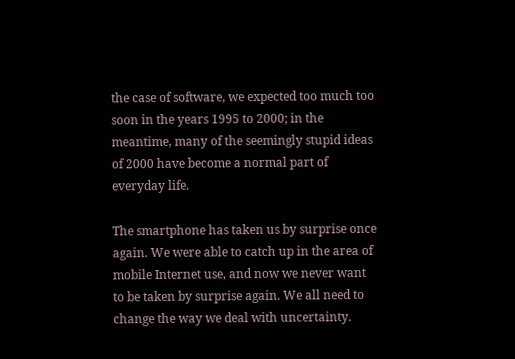the case of software, we expected too much too soon in the years 1995 to 2000; in the meantime, many of the seemingly stupid ideas of 2000 have become a normal part of everyday life.

The smartphone has taken us by surprise once again. We were able to catch up in the area of mobile Internet use, and now we never want to be taken by surprise again. We all need to change the way we deal with uncertainty.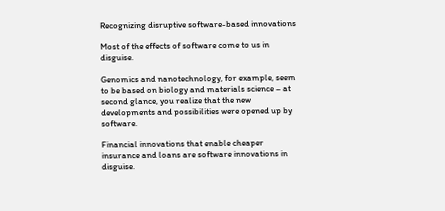Recognizing disruptive software-based innovations

Most of the effects of software come to us in disguise.

Genomics and nanotechnology, for example, seem to be based on biology and materials science – at second glance, you realize that the new developments and possibilities were opened up by software.

Financial innovations that enable cheaper insurance and loans are software innovations in disguise.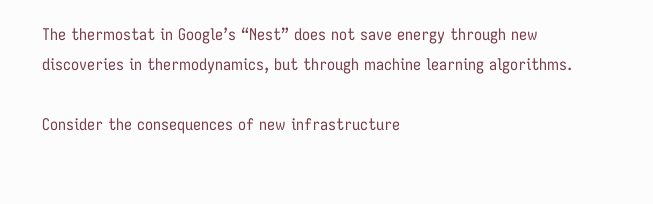The thermostat in Google’s “Nest” does not save energy through new discoveries in thermodynamics, but through machine learning algorithms.

Consider the consequences of new infrastructure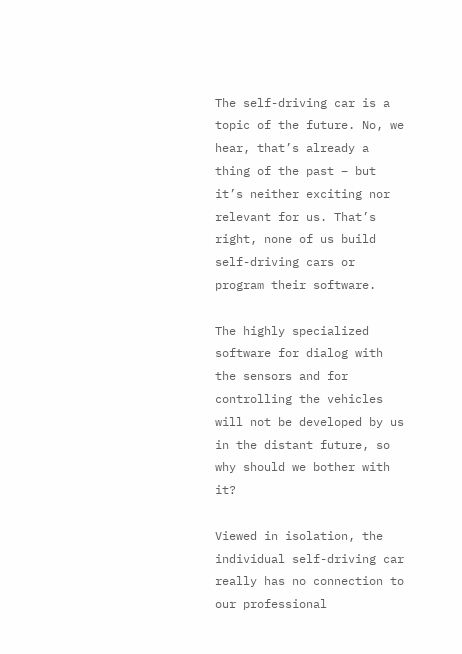The self-driving car is a topic of the future. No, we hear, that’s already a thing of the past – but it’s neither exciting nor relevant for us. That’s right, none of us build self-driving cars or program their software.

The highly specialized software for dialog with the sensors and for controlling the vehicles will not be developed by us in the distant future, so why should we bother with it?

Viewed in isolation, the individual self-driving car really has no connection to our professional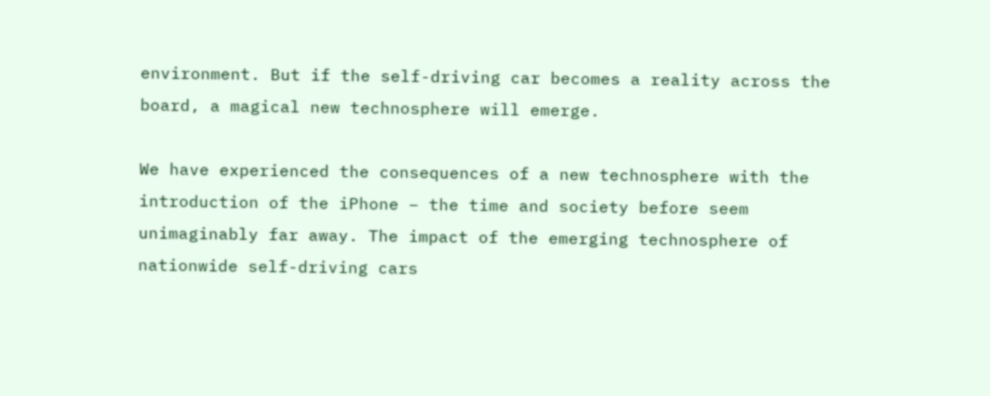environment. But if the self-driving car becomes a reality across the board, a magical new technosphere will emerge.

We have experienced the consequences of a new technosphere with the introduction of the iPhone – the time and society before seem unimaginably far away. The impact of the emerging technosphere of nationwide self-driving cars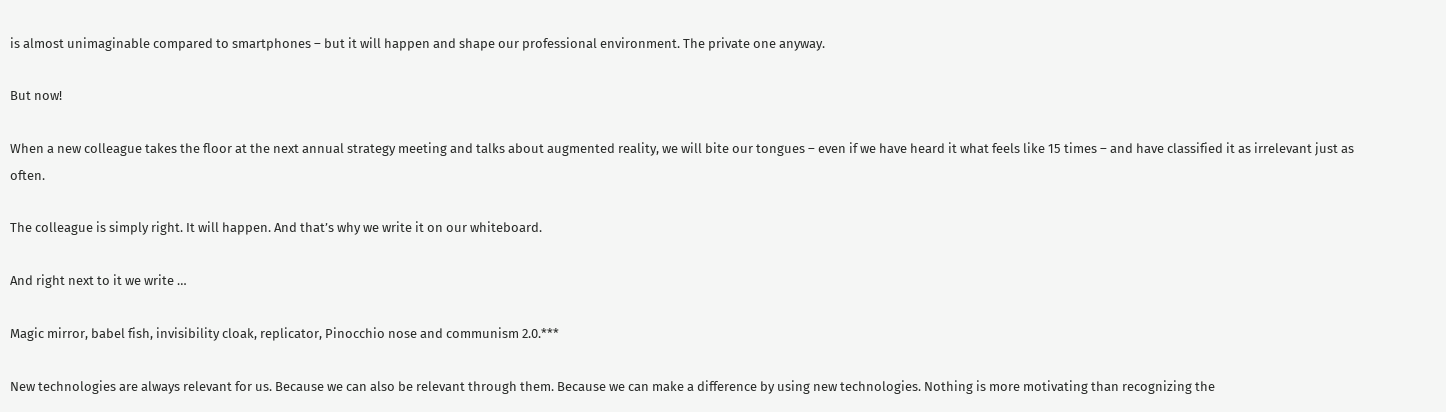is almost unimaginable compared to smartphones – but it will happen and shape our professional environment. The private one anyway.

But now!

When a new colleague takes the floor at the next annual strategy meeting and talks about augmented reality, we will bite our tongues – even if we have heard it what feels like 15 times – and have classified it as irrelevant just as often.

The colleague is simply right. It will happen. And that’s why we write it on our whiteboard.

And right next to it we write …

Magic mirror, babel fish, invisibility cloak, replicator, Pinocchio nose and communism 2.0.***

New technologies are always relevant for us. Because we can also be relevant through them. Because we can make a difference by using new technologies. Nothing is more motivating than recognizing the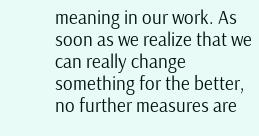meaning in our work. As soon as we realize that we can really change something for the better, no further measures are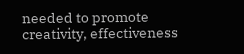needed to promote creativity, effectiveness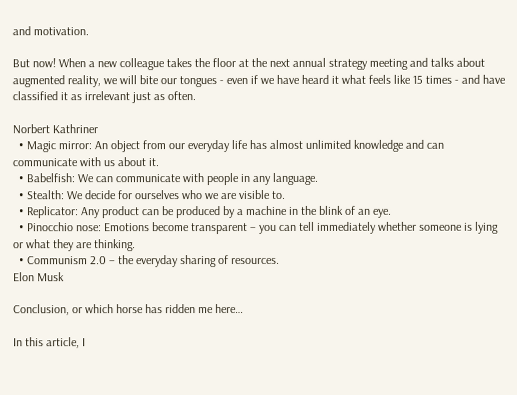and motivation.

But now! When a new colleague takes the floor at the next annual strategy meeting and talks about augmented reality, we will bite our tongues - even if we have heard it what feels like 15 times - and have classified it as irrelevant just as often.

Norbert Kathriner
  • Magic mirror: An object from our everyday life has almost unlimited knowledge and can communicate with us about it.
  • Babelfish: We can communicate with people in any language.
  • Stealth: We decide for ourselves who we are visible to.
  • Replicator: Any product can be produced by a machine in the blink of an eye.
  • Pinocchio nose: Emotions become transparent – you can tell immediately whether someone is lying or what they are thinking.
  • Communism 2.0 – the everyday sharing of resources.
Elon Musk

Conclusion, or which horse has ridden me here…

In this article, I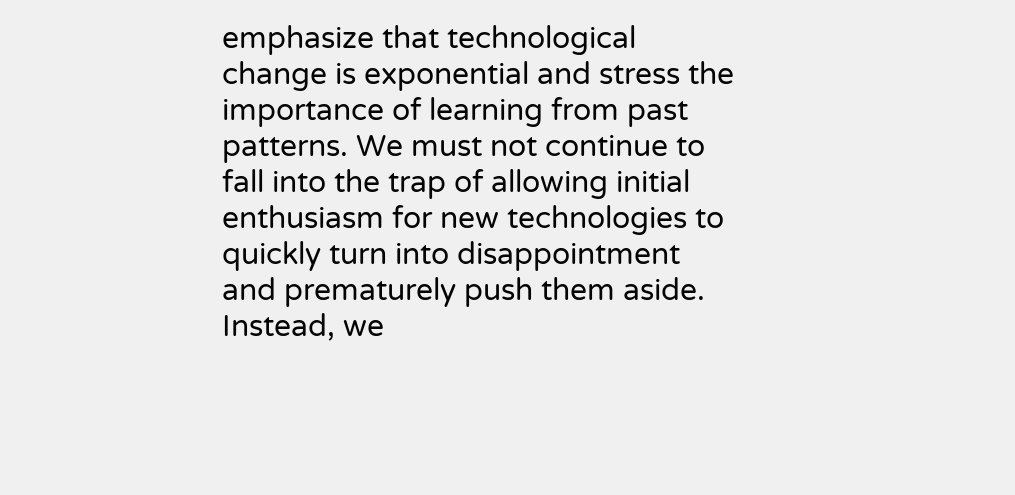emphasize that technological change is exponential and stress the importance of learning from past patterns. We must not continue to fall into the trap of allowing initial enthusiasm for new technologies to quickly turn into disappointment and prematurely push them aside. Instead, we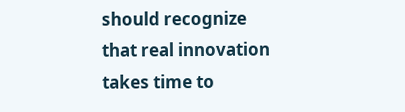should recognize that real innovation takes time to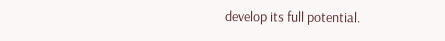develop its full potential.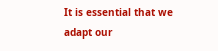It is essential that we adapt our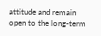attitude and remain open to the long-term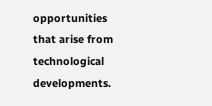opportunities that arise from technological developments.